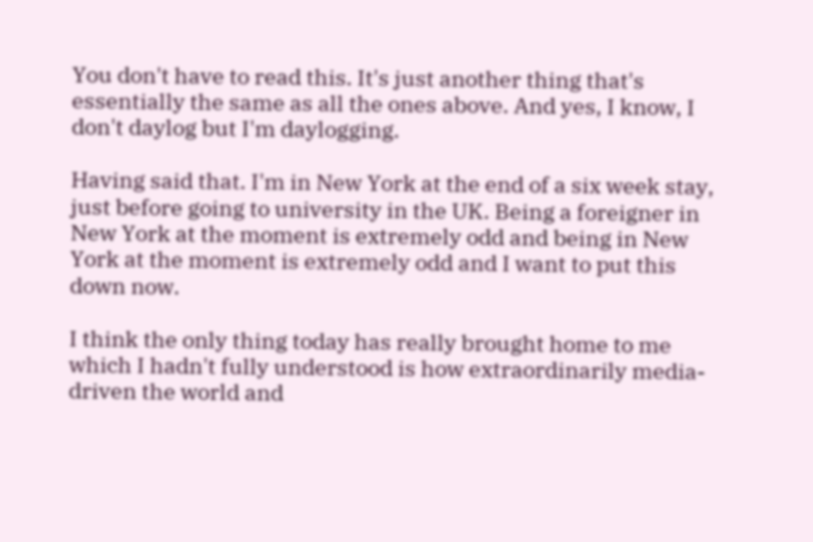You don't have to read this. It's just another thing that's essentially the same as all the ones above. And yes, I know, I don't daylog but I'm daylogging.

Having said that. I'm in New York at the end of a six week stay, just before going to university in the UK. Being a foreigner in New York at the moment is extremely odd and being in New York at the moment is extremely odd and I want to put this down now.

I think the only thing today has really brought home to me which I hadn't fully understood is how extraordinarily media-driven the world and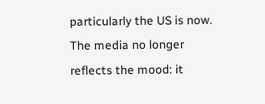particularly the US is now. The media no longer reflects the mood: it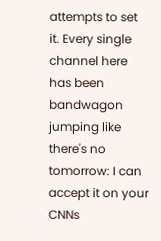attempts to set it. Every single channel here has been bandwagon jumping like there's no tomorrow: I can accept it on your CNNs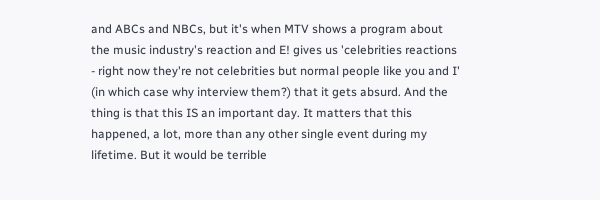and ABCs and NBCs, but it's when MTV shows a program about the music industry's reaction and E! gives us 'celebrities reactions - right now they're not celebrities but normal people like you and I' (in which case why interview them?) that it gets absurd. And the thing is that this IS an important day. It matters that this happened, a lot, more than any other single event during my lifetime. But it would be terrible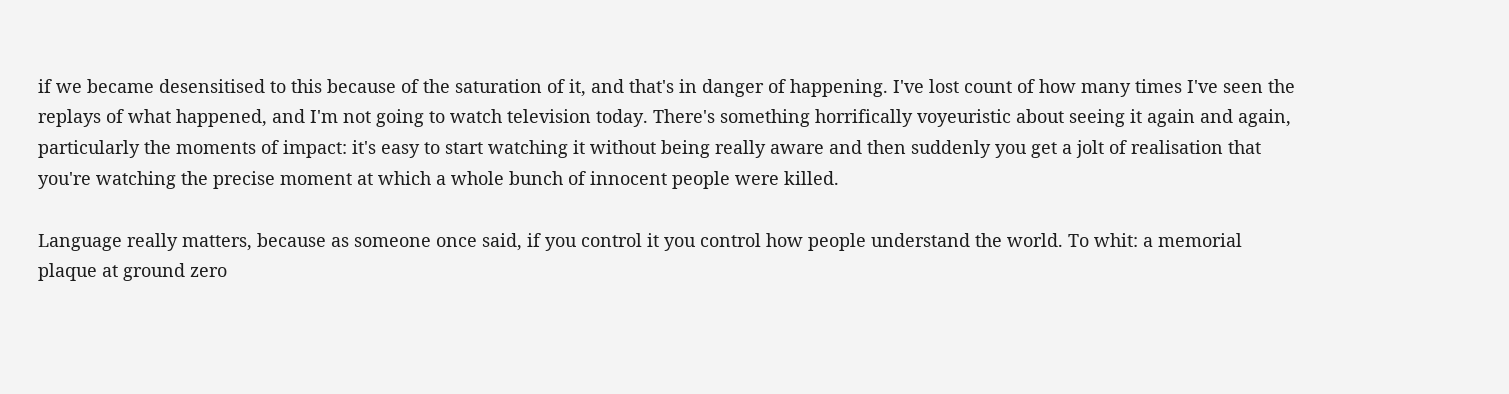if we became desensitised to this because of the saturation of it, and that's in danger of happening. I've lost count of how many times I've seen the replays of what happened, and I'm not going to watch television today. There's something horrifically voyeuristic about seeing it again and again, particularly the moments of impact: it's easy to start watching it without being really aware and then suddenly you get a jolt of realisation that you're watching the precise moment at which a whole bunch of innocent people were killed.

Language really matters, because as someone once said, if you control it you control how people understand the world. To whit: a memorial plaque at ground zero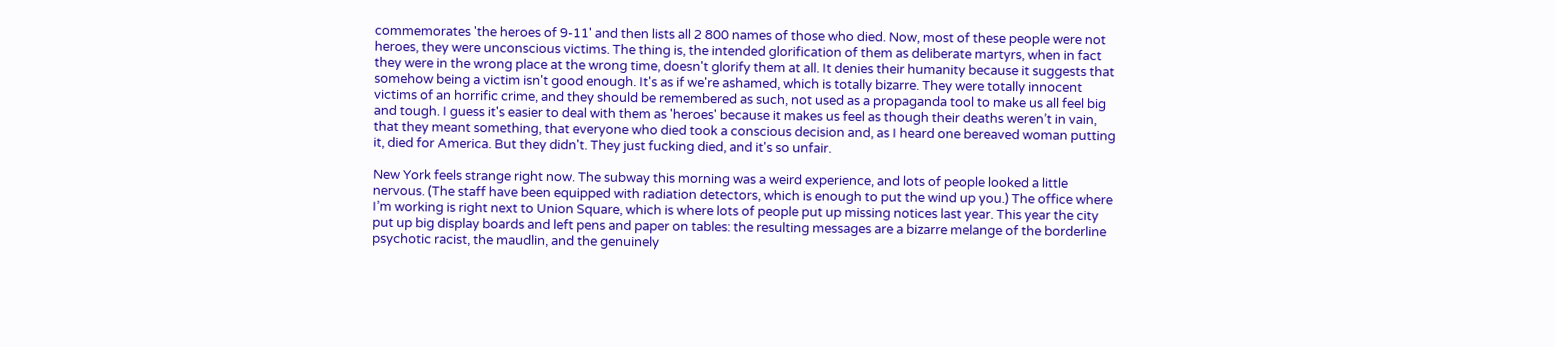commemorates 'the heroes of 9-11' and then lists all 2 800 names of those who died. Now, most of these people were not heroes, they were unconscious victims. The thing is, the intended glorification of them as deliberate martyrs, when in fact they were in the wrong place at the wrong time, doesn't glorify them at all. It denies their humanity because it suggests that somehow being a victim isn't good enough. It's as if we're ashamed, which is totally bizarre. They were totally innocent victims of an horrific crime, and they should be remembered as such, not used as a propaganda tool to make us all feel big and tough. I guess it's easier to deal with them as 'heroes' because it makes us feel as though their deaths weren’t in vain, that they meant something, that everyone who died took a conscious decision and, as I heard one bereaved woman putting it, died for America. But they didn't. They just fucking died, and it's so unfair.

New York feels strange right now. The subway this morning was a weird experience, and lots of people looked a little nervous. (The staff have been equipped with radiation detectors, which is enough to put the wind up you.) The office where I’m working is right next to Union Square, which is where lots of people put up missing notices last year. This year the city put up big display boards and left pens and paper on tables: the resulting messages are a bizarre melange of the borderline psychotic racist, the maudlin, and the genuinely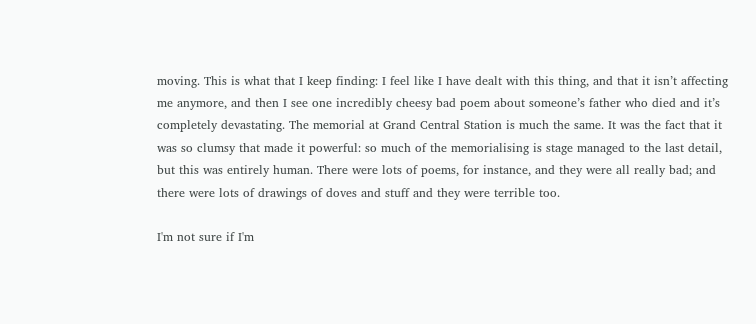moving. This is what that I keep finding: I feel like I have dealt with this thing, and that it isn’t affecting me anymore, and then I see one incredibly cheesy bad poem about someone’s father who died and it’s completely devastating. The memorial at Grand Central Station is much the same. It was the fact that it was so clumsy that made it powerful: so much of the memorialising is stage managed to the last detail, but this was entirely human. There were lots of poems, for instance, and they were all really bad; and there were lots of drawings of doves and stuff and they were terrible too.

I'm not sure if I'm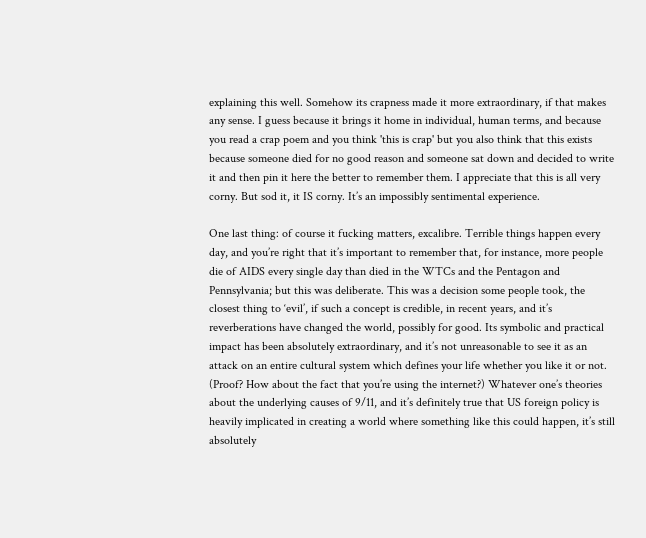explaining this well. Somehow its crapness made it more extraordinary, if that makes any sense. I guess because it brings it home in individual, human terms, and because you read a crap poem and you think 'this is crap' but you also think that this exists because someone died for no good reason and someone sat down and decided to write it and then pin it here the better to remember them. I appreciate that this is all very corny. But sod it, it IS corny. It’s an impossibly sentimental experience.

One last thing: of course it fucking matters, excalibre. Terrible things happen every day, and you’re right that it’s important to remember that, for instance, more people die of AIDS every single day than died in the WTCs and the Pentagon and Pennsylvania; but this was deliberate. This was a decision some people took, the closest thing to ‘evil’, if such a concept is credible, in recent years, and it’s reverberations have changed the world, possibly for good. Its symbolic and practical impact has been absolutely extraordinary, and it’s not unreasonable to see it as an attack on an entire cultural system which defines your life whether you like it or not. (Proof? How about the fact that you’re using the internet?) Whatever one’s theories about the underlying causes of 9/11, and it’s definitely true that US foreign policy is heavily implicated in creating a world where something like this could happen, it’s still absolutely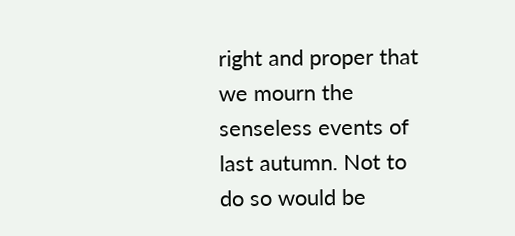right and proper that we mourn the senseless events of last autumn. Not to do so would be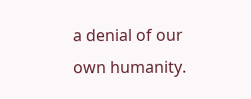a denial of our own humanity.